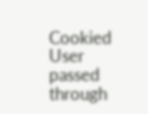Cookied User passed through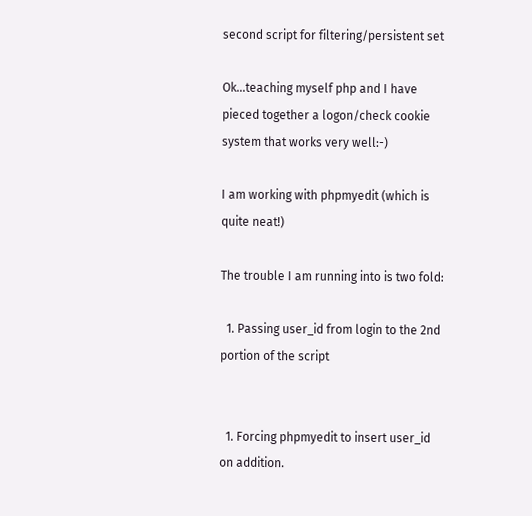second script for filtering/persistent set

Ok…teaching myself php and I have pieced together a logon/check cookie system that works very well:-)

I am working with phpmyedit (which is quite neat!)

The trouble I am running into is two fold:

  1. Passing user_id from login to the 2nd portion of the script


  1. Forcing phpmyedit to insert user_id on addition.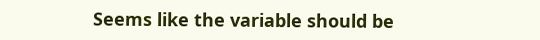Seems like the variable should be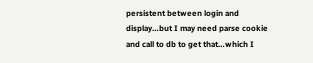persistent between login and display…but I may need parse cookie and call to db to get that…which I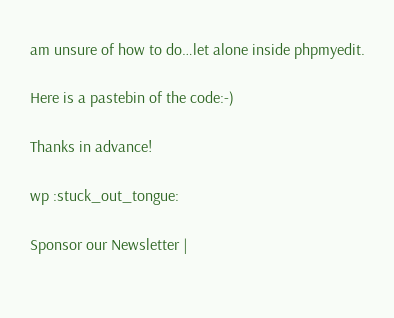am unsure of how to do…let alone inside phpmyedit.

Here is a pastebin of the code:-)

Thanks in advance!

wp :stuck_out_tongue:

Sponsor our Newsletter |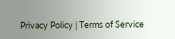Privacy Policy | Terms of Service